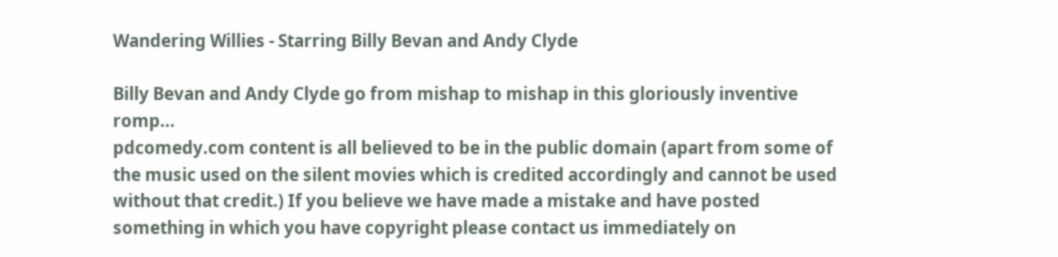Wandering Willies - Starring Billy Bevan and Andy Clyde

Billy Bevan and Andy Clyde go from mishap to mishap in this gloriously inventive romp...
pdcomedy.com content is all believed to be in the public domain (apart from some of the music used on the silent movies which is credited accordingly and cannot be used without that credit.) If you believe we have made a mistake and have posted something in which you have copyright please contact us immediately on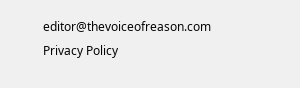editor@thevoiceofreason.com
Privacy Policy